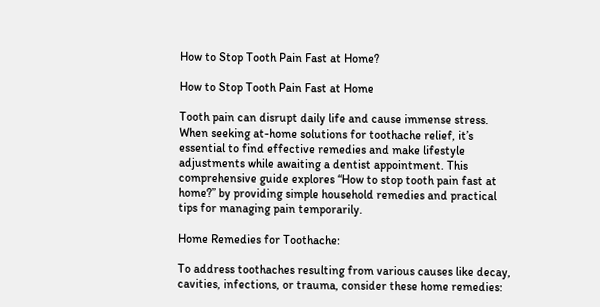How to Stop Tooth Pain Fast at Home?

How to Stop Tooth Pain Fast at Home

Tooth pain can disrupt daily life and cause immense stress. When seeking at-home solutions for toothache relief, it’s essential to find effective remedies and make lifestyle adjustments while awaiting a dentist appointment. This comprehensive guide explores “How to stop tooth pain fast at home?” by providing simple household remedies and practical tips for managing pain temporarily.

Home Remedies for Toothache:

To address toothaches resulting from various causes like decay, cavities, infections, or trauma, consider these home remedies: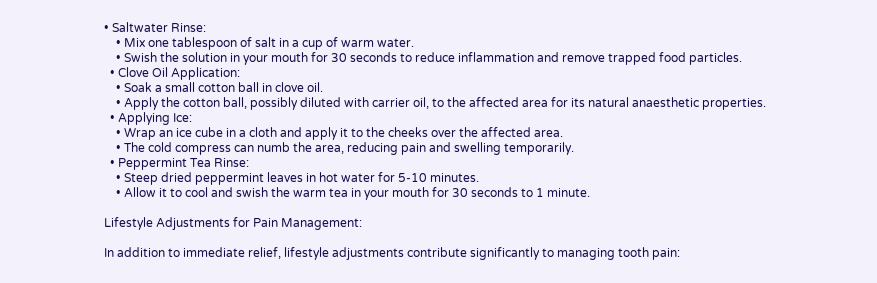• Saltwater Rinse:
    • Mix one tablespoon of salt in a cup of warm water.
    • Swish the solution in your mouth for 30 seconds to reduce inflammation and remove trapped food particles.
  • Clove Oil Application:
    • Soak a small cotton ball in clove oil.
    • Apply the cotton ball, possibly diluted with carrier oil, to the affected area for its natural anaesthetic properties.
  • Applying Ice:
    • Wrap an ice cube in a cloth and apply it to the cheeks over the affected area.
    • The cold compress can numb the area, reducing pain and swelling temporarily.
  • Peppermint Tea Rinse:
    • Steep dried peppermint leaves in hot water for 5-10 minutes.
    • Allow it to cool and swish the warm tea in your mouth for 30 seconds to 1 minute.

Lifestyle Adjustments for Pain Management:

In addition to immediate relief, lifestyle adjustments contribute significantly to managing tooth pain: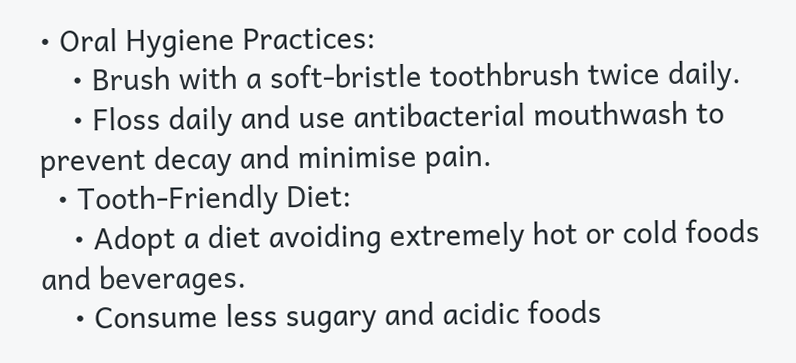• Oral Hygiene Practices:
    • Brush with a soft-bristle toothbrush twice daily.
    • Floss daily and use antibacterial mouthwash to prevent decay and minimise pain.
  • Tooth-Friendly Diet:
    • Adopt a diet avoiding extremely hot or cold foods and beverages.
    • Consume less sugary and acidic foods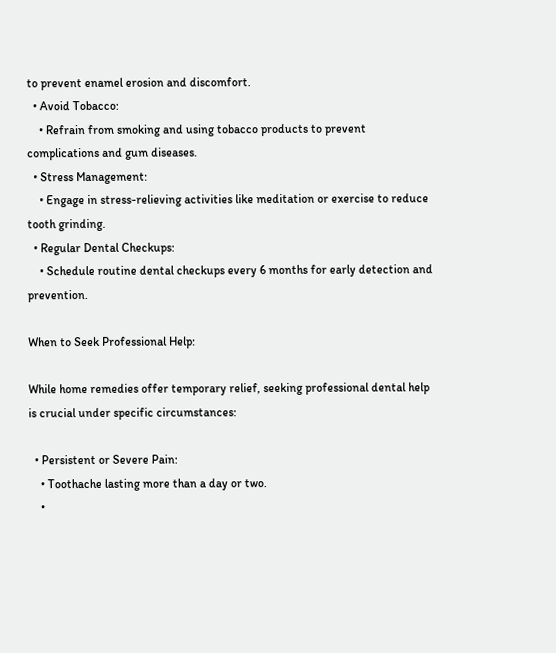to prevent enamel erosion and discomfort.
  • Avoid Tobacco:
    • Refrain from smoking and using tobacco products to prevent complications and gum diseases.
  • Stress Management:
    • Engage in stress-relieving activities like meditation or exercise to reduce tooth grinding.
  • Regular Dental Checkups:
    • Schedule routine dental checkups every 6 months for early detection and prevention.

When to Seek Professional Help:

While home remedies offer temporary relief, seeking professional dental help is crucial under specific circumstances:

  • Persistent or Severe Pain:
    • Toothache lasting more than a day or two.
    •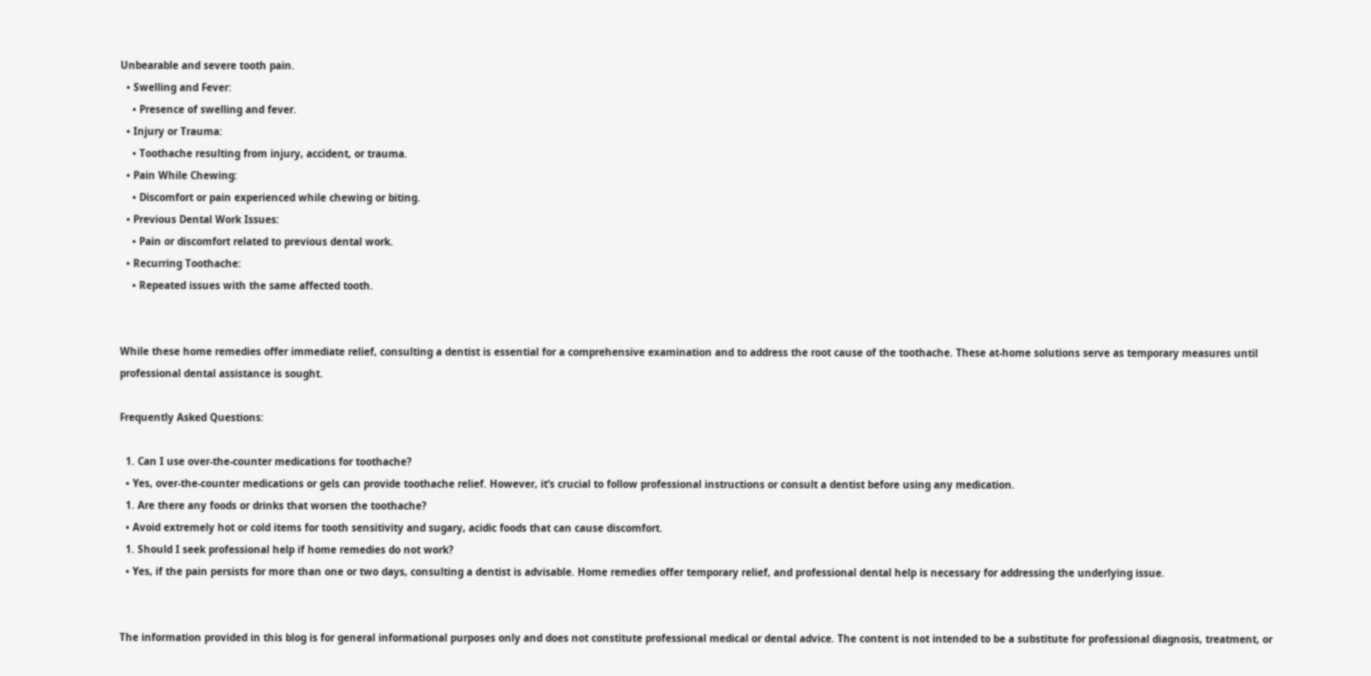Unbearable and severe tooth pain.
  • Swelling and Fever:
    • Presence of swelling and fever.
  • Injury or Trauma:
    • Toothache resulting from injury, accident, or trauma.
  • Pain While Chewing:
    • Discomfort or pain experienced while chewing or biting.
  • Previous Dental Work Issues:
    • Pain or discomfort related to previous dental work.
  • Recurring Toothache:
    • Repeated issues with the same affected tooth.


While these home remedies offer immediate relief, consulting a dentist is essential for a comprehensive examination and to address the root cause of the toothache. These at-home solutions serve as temporary measures until professional dental assistance is sought.

Frequently Asked Questions:

  1. Can I use over-the-counter medications for toothache?
  • Yes, over-the-counter medications or gels can provide toothache relief. However, it’s crucial to follow professional instructions or consult a dentist before using any medication.
  1. Are there any foods or drinks that worsen the toothache?
  • Avoid extremely hot or cold items for tooth sensitivity and sugary, acidic foods that can cause discomfort.
  1. Should I seek professional help if home remedies do not work?
  • Yes, if the pain persists for more than one or two days, consulting a dentist is advisable. Home remedies offer temporary relief, and professional dental help is necessary for addressing the underlying issue.


The information provided in this blog is for general informational purposes only and does not constitute professional medical or dental advice. The content is not intended to be a substitute for professional diagnosis, treatment, or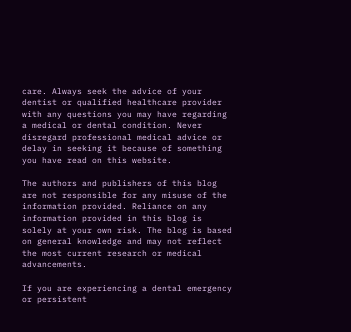care. Always seek the advice of your dentist or qualified healthcare provider with any questions you may have regarding a medical or dental condition. Never disregard professional medical advice or delay in seeking it because of something you have read on this website.

The authors and publishers of this blog are not responsible for any misuse of the information provided. Reliance on any information provided in this blog is solely at your own risk. The blog is based on general knowledge and may not reflect the most current research or medical advancements.

If you are experiencing a dental emergency or persistent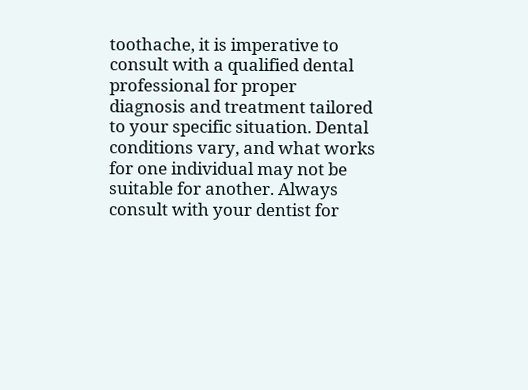toothache, it is imperative to consult with a qualified dental professional for proper diagnosis and treatment tailored to your specific situation. Dental conditions vary, and what works for one individual may not be suitable for another. Always consult with your dentist for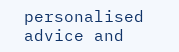personalised advice and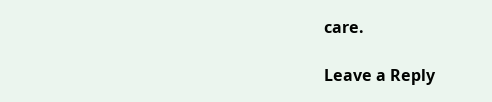care.

Leave a Reply